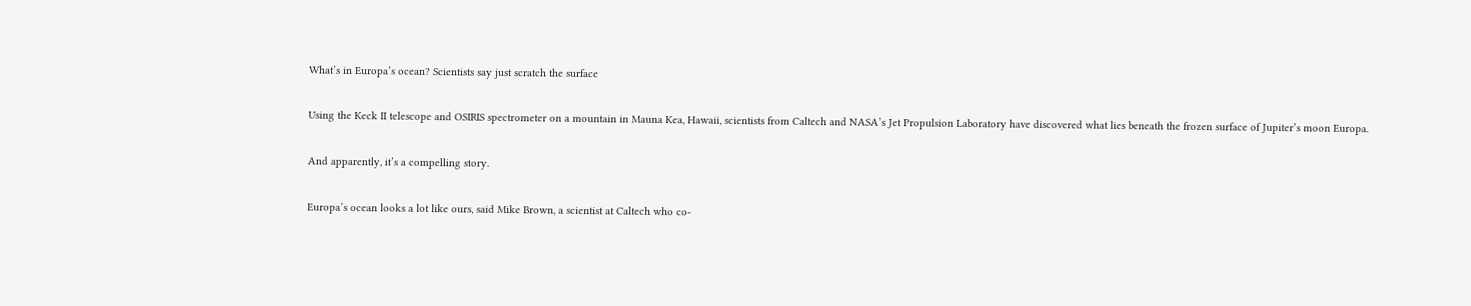What’s in Europa’s ocean? Scientists say just scratch the surface

Using the Keck II telescope and OSIRIS spectrometer on a mountain in Mauna Kea, Hawaii, scientists from Caltech and NASA’s Jet Propulsion Laboratory have discovered what lies beneath the frozen surface of Jupiter’s moon Europa.

And apparently, it’s a compelling story.

Europa’s ocean looks a lot like ours, said Mike Brown, a scientist at Caltech who co-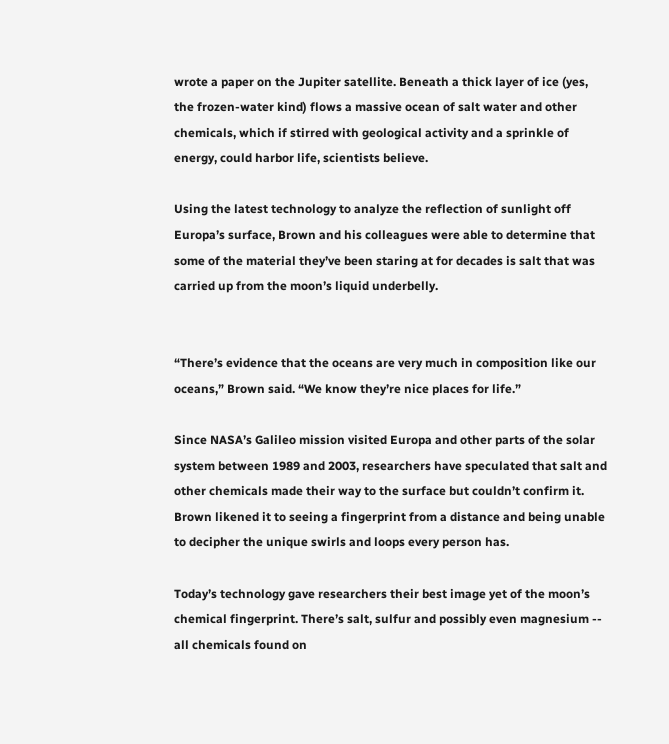wrote a paper on the Jupiter satellite. Beneath a thick layer of ice (yes, the frozen-water kind) flows a massive ocean of salt water and other chemicals, which if stirred with geological activity and a sprinkle of energy, could harbor life, scientists believe.

Using the latest technology to analyze the reflection of sunlight off Europa’s surface, Brown and his colleagues were able to determine that some of the material they’ve been staring at for decades is salt that was carried up from the moon’s liquid underbelly.


“There’s evidence that the oceans are very much in composition like our oceans,” Brown said. “We know they’re nice places for life.”

Since NASA’s Galileo mission visited Europa and other parts of the solar system between 1989 and 2003, researchers have speculated that salt and other chemicals made their way to the surface but couldn’t confirm it. Brown likened it to seeing a fingerprint from a distance and being unable to decipher the unique swirls and loops every person has.

Today’s technology gave researchers their best image yet of the moon’s chemical fingerprint. There’s salt, sulfur and possibly even magnesium -- all chemicals found on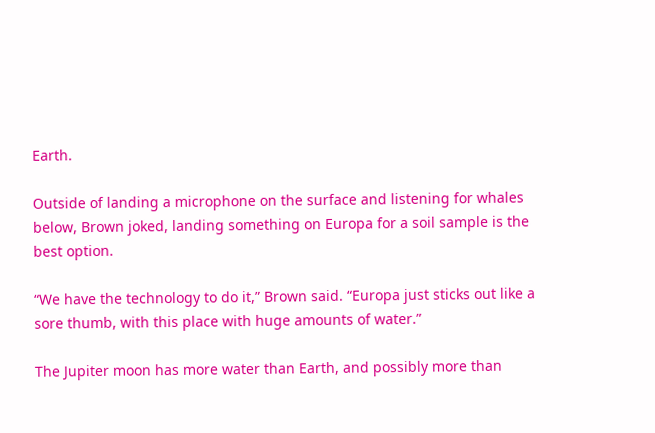Earth.

Outside of landing a microphone on the surface and listening for whales below, Brown joked, landing something on Europa for a soil sample is the best option.

“We have the technology to do it,” Brown said. “Europa just sticks out like a sore thumb, with this place with huge amounts of water.”

The Jupiter moon has more water than Earth, and possibly more than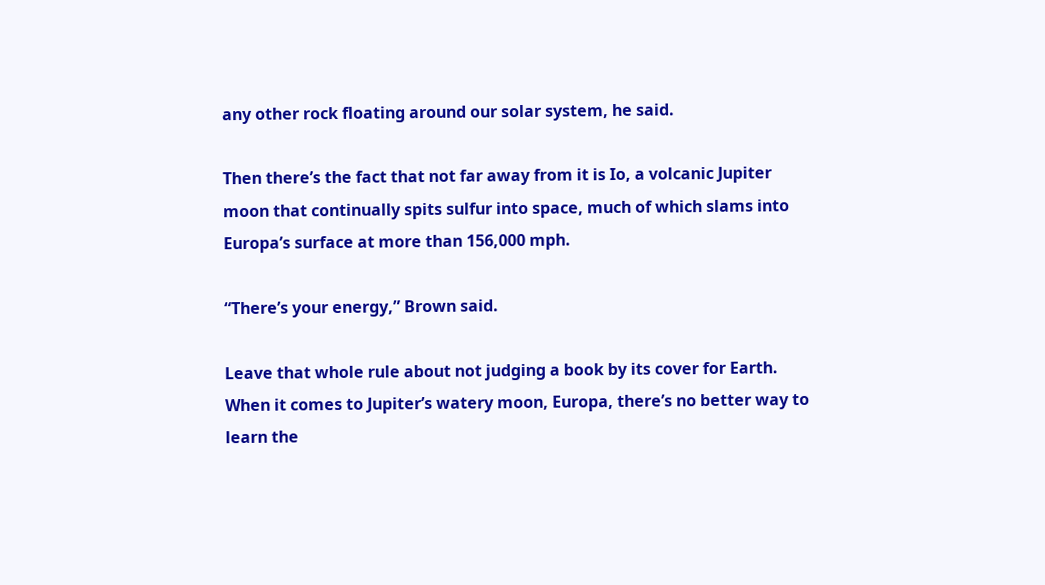any other rock floating around our solar system, he said.

Then there’s the fact that not far away from it is Io, a volcanic Jupiter moon that continually spits sulfur into space, much of which slams into Europa’s surface at more than 156,000 mph.

“There’s your energy,” Brown said.

Leave that whole rule about not judging a book by its cover for Earth. When it comes to Jupiter’s watery moon, Europa, there’s no better way to learn the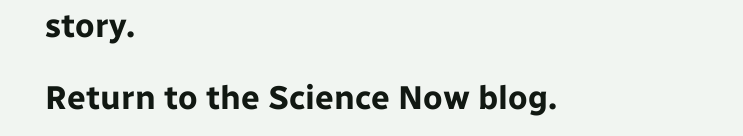story.

Return to the Science Now blog.